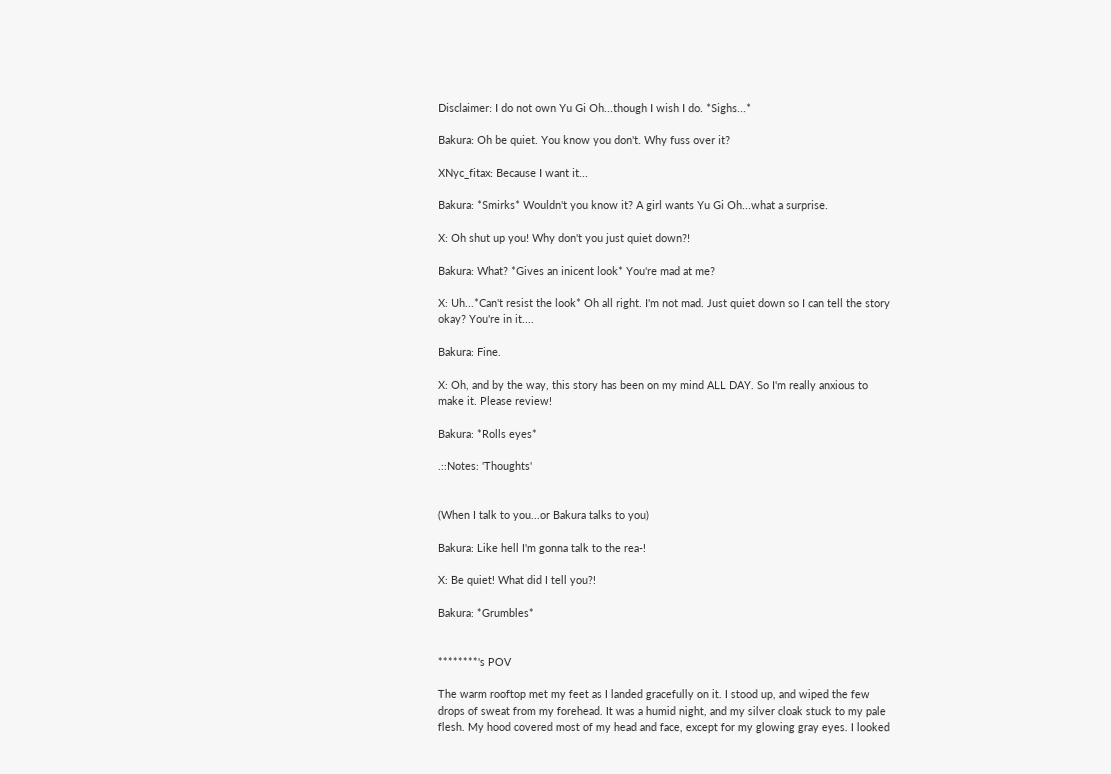Disclaimer: I do not own Yu Gi Oh...though I wish I do. *Sighs...*

Bakura: Oh be quiet. You know you don't. Why fuss over it?

XNyc_fitax: Because I want it...

Bakura: *Smirks* Wouldn't you know it? A girl wants Yu Gi Oh...what a surprise.

X: Oh shut up you! Why don't you just quiet down?!

Bakura: What? *Gives an inicent look* You're mad at me?

X: Uh...*Can't resist the look* Oh all right. I'm not mad. Just quiet down so I can tell the story okay? You're in it....

Bakura: Fine.

X: Oh, and by the way, this story has been on my mind ALL DAY. So I'm really anxious to make it. Please review!

Bakura: *Rolls eyes*

.::Notes: 'Thoughts'


(When I talk to you...or Bakura talks to you)

Bakura: Like hell I'm gonna talk to the rea-!

X: Be quiet! What did I tell you?!

Bakura: *Grumbles*


********'s POV

The warm rooftop met my feet as I landed gracefully on it. I stood up, and wiped the few drops of sweat from my forehead. It was a humid night, and my silver cloak stuck to my pale flesh. My hood covered most of my head and face, except for my glowing gray eyes. I looked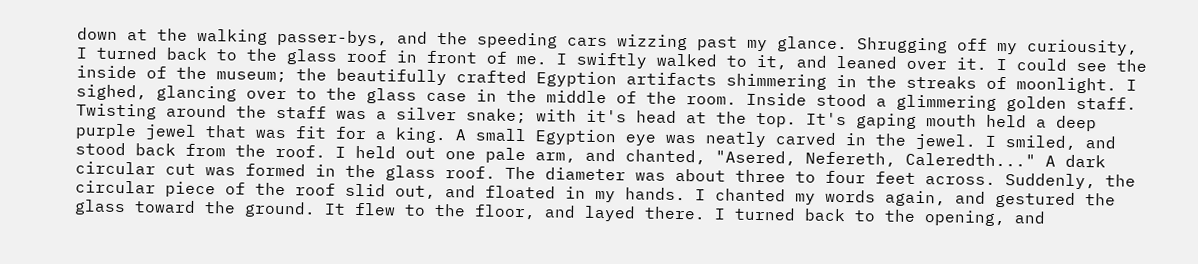down at the walking passer-bys, and the speeding cars wizzing past my glance. Shrugging off my curiousity, I turned back to the glass roof in front of me. I swiftly walked to it, and leaned over it. I could see the inside of the museum; the beautifully crafted Egyption artifacts shimmering in the streaks of moonlight. I sighed, glancing over to the glass case in the middle of the room. Inside stood a glimmering golden staff. Twisting around the staff was a silver snake; with it's head at the top. It's gaping mouth held a deep purple jewel that was fit for a king. A small Egyption eye was neatly carved in the jewel. I smiled, and stood back from the roof. I held out one pale arm, and chanted, "Asered, Nefereth, Caleredth..." A dark circular cut was formed in the glass roof. The diameter was about three to four feet across. Suddenly, the circular piece of the roof slid out, and floated in my hands. I chanted my words again, and gestured the glass toward the ground. It flew to the floor, and layed there. I turned back to the opening, and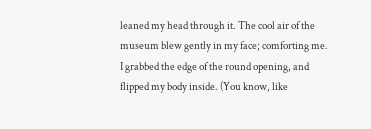leaned my head through it. The cool air of the museum blew gently in my face; comforting me. I grabbed the edge of the round opening, and flipped my body inside. (You know, like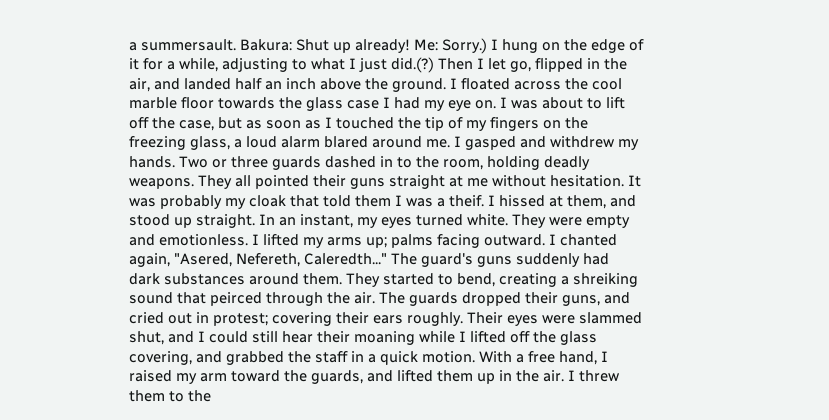a summersault. Bakura: Shut up already! Me: Sorry.) I hung on the edge of it for a while, adjusting to what I just did.(?) Then I let go, flipped in the air, and landed half an inch above the ground. I floated across the cool marble floor towards the glass case I had my eye on. I was about to lift off the case, but as soon as I touched the tip of my fingers on the freezing glass, a loud alarm blared around me. I gasped and withdrew my hands. Two or three guards dashed in to the room, holding deadly weapons. They all pointed their guns straight at me without hesitation. It was probably my cloak that told them I was a theif. I hissed at them, and stood up straight. In an instant, my eyes turned white. They were empty and emotionless. I lifted my arms up; palms facing outward. I chanted again, "Asered, Nefereth, Caleredth..." The guard's guns suddenly had dark substances around them. They started to bend, creating a shreiking sound that peirced through the air. The guards dropped their guns, and cried out in protest; covering their ears roughly. Their eyes were slammed shut, and I could still hear their moaning while I lifted off the glass covering, and grabbed the staff in a quick motion. With a free hand, I raised my arm toward the guards, and lifted them up in the air. I threw them to the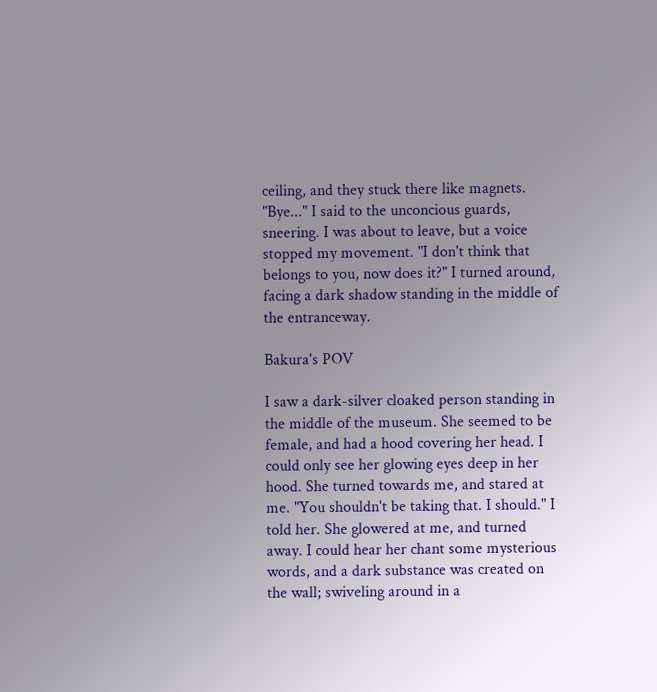ceiling, and they stuck there like magnets. "Bye..." I said to the unconcious guards, sneering. I was about to leave, but a voice stopped my movement. "I don't think that belongs to you, now does it?" I turned around, facing a dark shadow standing in the middle of the entranceway.

Bakura's POV

I saw a dark-silver cloaked person standing in the middle of the museum. She seemed to be female, and had a hood covering her head. I could only see her glowing eyes deep in her hood. She turned towards me, and stared at me. "You shouldn't be taking that. I should." I told her. She glowered at me, and turned away. I could hear her chant some mysterious words, and a dark substance was created on the wall; swiveling around in a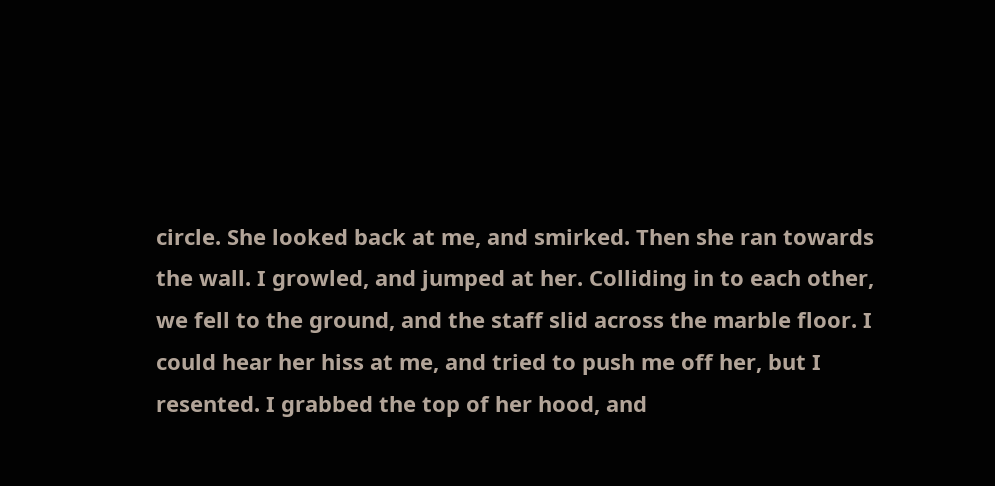circle. She looked back at me, and smirked. Then she ran towards the wall. I growled, and jumped at her. Colliding in to each other, we fell to the ground, and the staff slid across the marble floor. I could hear her hiss at me, and tried to push me off her, but I resented. I grabbed the top of her hood, and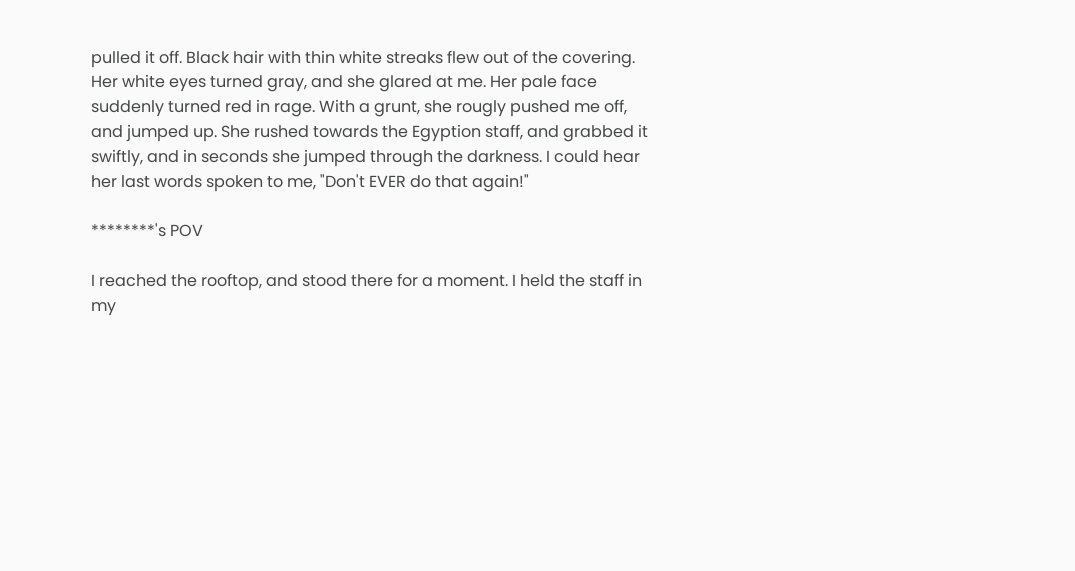pulled it off. Black hair with thin white streaks flew out of the covering. Her white eyes turned gray, and she glared at me. Her pale face suddenly turned red in rage. With a grunt, she rougly pushed me off, and jumped up. She rushed towards the Egyption staff, and grabbed it swiftly, and in seconds she jumped through the darkness. I could hear her last words spoken to me, "Don't EVER do that again!"

********'s POV

I reached the rooftop, and stood there for a moment. I held the staff in my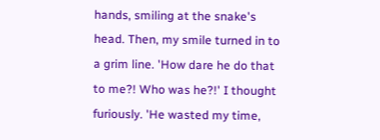hands, smiling at the snake's head. Then, my smile turned in to a grim line. 'How dare he do that to me?! Who was he?!' I thought furiously. 'He wasted my time,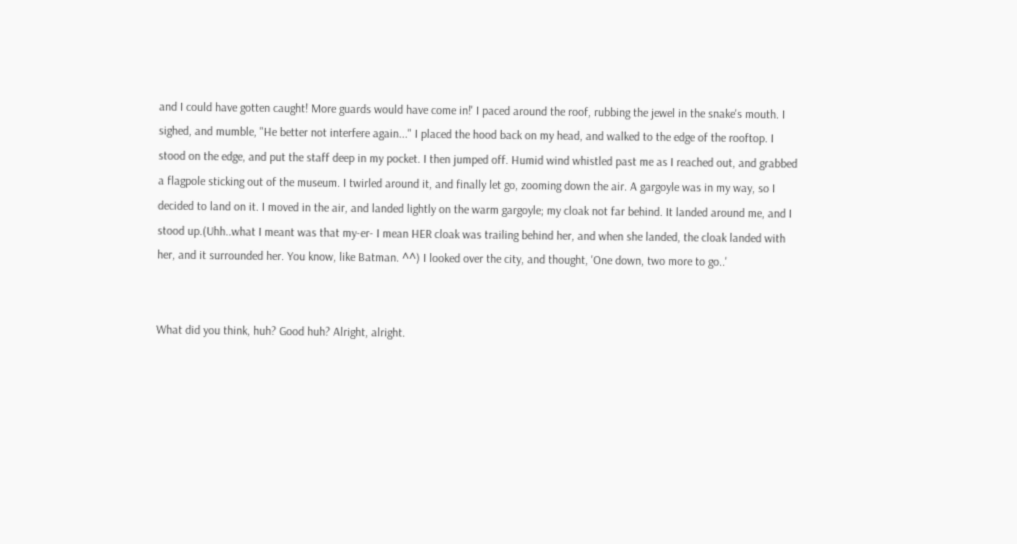and I could have gotten caught! More guards would have come in!' I paced around the roof, rubbing the jewel in the snake's mouth. I sighed, and mumble, "He better not interfere again..." I placed the hood back on my head, and walked to the edge of the rooftop. I stood on the edge, and put the staff deep in my pocket. I then jumped off. Humid wind whistled past me as I reached out, and grabbed a flagpole sticking out of the museum. I twirled around it, and finally let go, zooming down the air. A gargoyle was in my way, so I decided to land on it. I moved in the air, and landed lightly on the warm gargoyle; my cloak not far behind. It landed around me, and I stood up.(Uhh..what I meant was that my-er- I mean HER cloak was trailing behind her, and when she landed, the cloak landed with her, and it surrounded her. You know, like Batman. ^^) I looked over the city, and thought, 'One down, two more to go..'


What did you think, huh? Good huh? Alright, alright.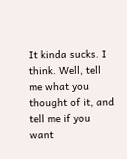It kinda sucks. I think. Well, tell me what you thought of it, and tell me if you want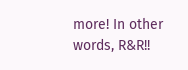more! In other words, R&R!!